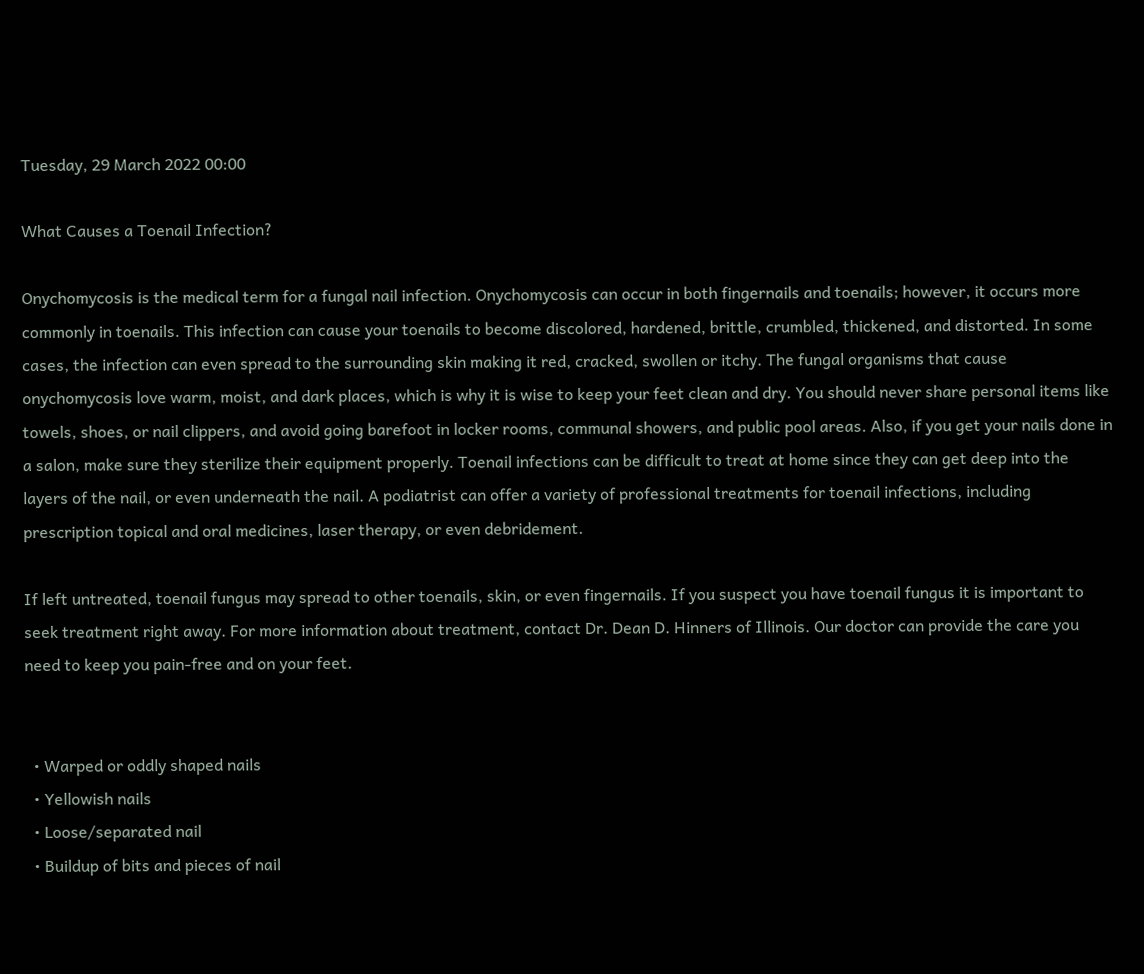Tuesday, 29 March 2022 00:00

What Causes a Toenail Infection?

Onychomycosis is the medical term for a fungal nail infection. Onychomycosis can occur in both fingernails and toenails; however, it occurs more commonly in toenails. This infection can cause your toenails to become discolored, hardened, brittle, crumbled, thickened, and distorted. In some cases, the infection can even spread to the surrounding skin making it red, cracked, swollen or itchy. The fungal organisms that cause onychomycosis love warm, moist, and dark places, which is why it is wise to keep your feet clean and dry. You should never share personal items like towels, shoes, or nail clippers, and avoid going barefoot in locker rooms, communal showers, and public pool areas. Also, if you get your nails done in a salon, make sure they sterilize their equipment properly. Toenail infections can be difficult to treat at home since they can get deep into the layers of the nail, or even underneath the nail. A podiatrist can offer a variety of professional treatments for toenail infections, including prescription topical and oral medicines, laser therapy, or even debridement.

If left untreated, toenail fungus may spread to other toenails, skin, or even fingernails. If you suspect you have toenail fungus it is important to seek treatment right away. For more information about treatment, contact Dr. Dean D. Hinners of Illinois. Our doctor can provide the care you need to keep you pain-free and on your feet.


  • Warped or oddly shaped nails
  • Yellowish nails
  • Loose/separated nail
  • Buildup of bits and pieces of nail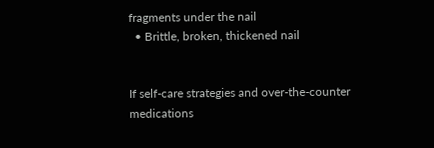fragments under the nail
  • Brittle, broken, thickened nail


If self-care strategies and over-the-counter medications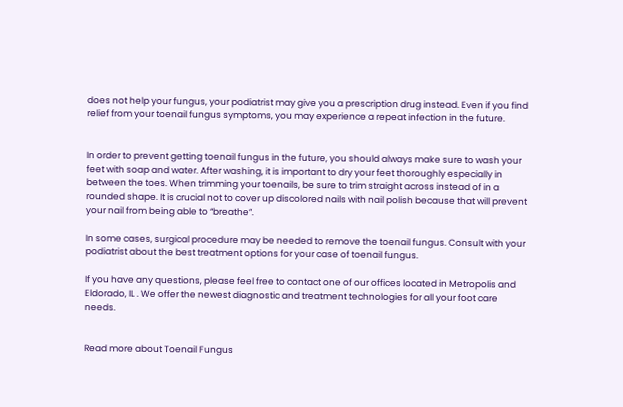does not help your fungus, your podiatrist may give you a prescription drug instead. Even if you find relief from your toenail fungus symptoms, you may experience a repeat infection in the future.


In order to prevent getting toenail fungus in the future, you should always make sure to wash your feet with soap and water. After washing, it is important to dry your feet thoroughly especially in between the toes. When trimming your toenails, be sure to trim straight across instead of in a rounded shape. It is crucial not to cover up discolored nails with nail polish because that will prevent your nail from being able to “breathe”.

In some cases, surgical procedure may be needed to remove the toenail fungus. Consult with your podiatrist about the best treatment options for your case of toenail fungus.

If you have any questions, please feel free to contact one of our offices located in Metropolis and Eldorado, IL . We offer the newest diagnostic and treatment technologies for all your foot care needs.


Read more about Toenail Fungus